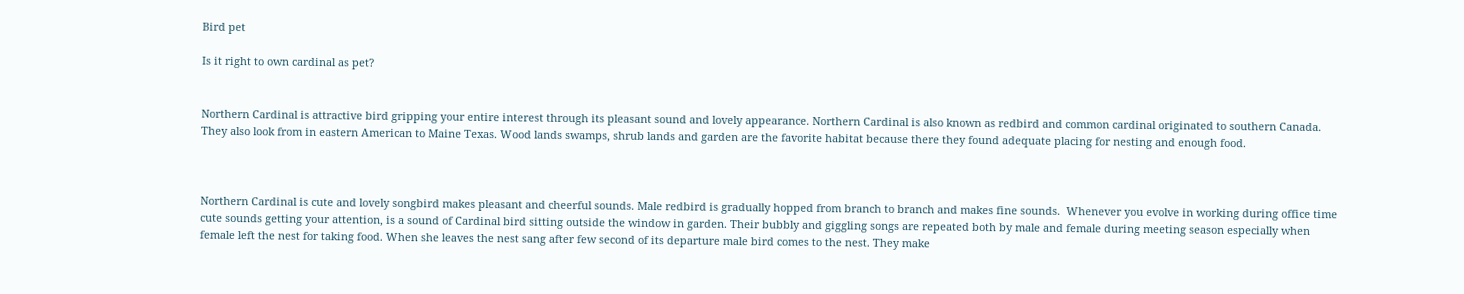Bird pet

Is it right to own cardinal as pet?


Northern Cardinal is attractive bird gripping your entire interest through its pleasant sound and lovely appearance. Northern Cardinal is also known as redbird and common cardinal originated to southern Canada. They also look from in eastern American to Maine Texas. Wood lands swamps, shrub lands and garden are the favorite habitat because there they found adequate placing for nesting and enough food.



Northern Cardinal is cute and lovely songbird makes pleasant and cheerful sounds. Male redbird is gradually hopped from branch to branch and makes fine sounds.  Whenever you evolve in working during office time cute sounds getting your attention, is a sound of Cardinal bird sitting outside the window in garden. Their bubbly and giggling songs are repeated both by male and female during meeting season especially when female left the nest for taking food. When she leaves the nest sang after few second of its departure male bird comes to the nest. They make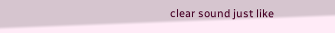clear sound just like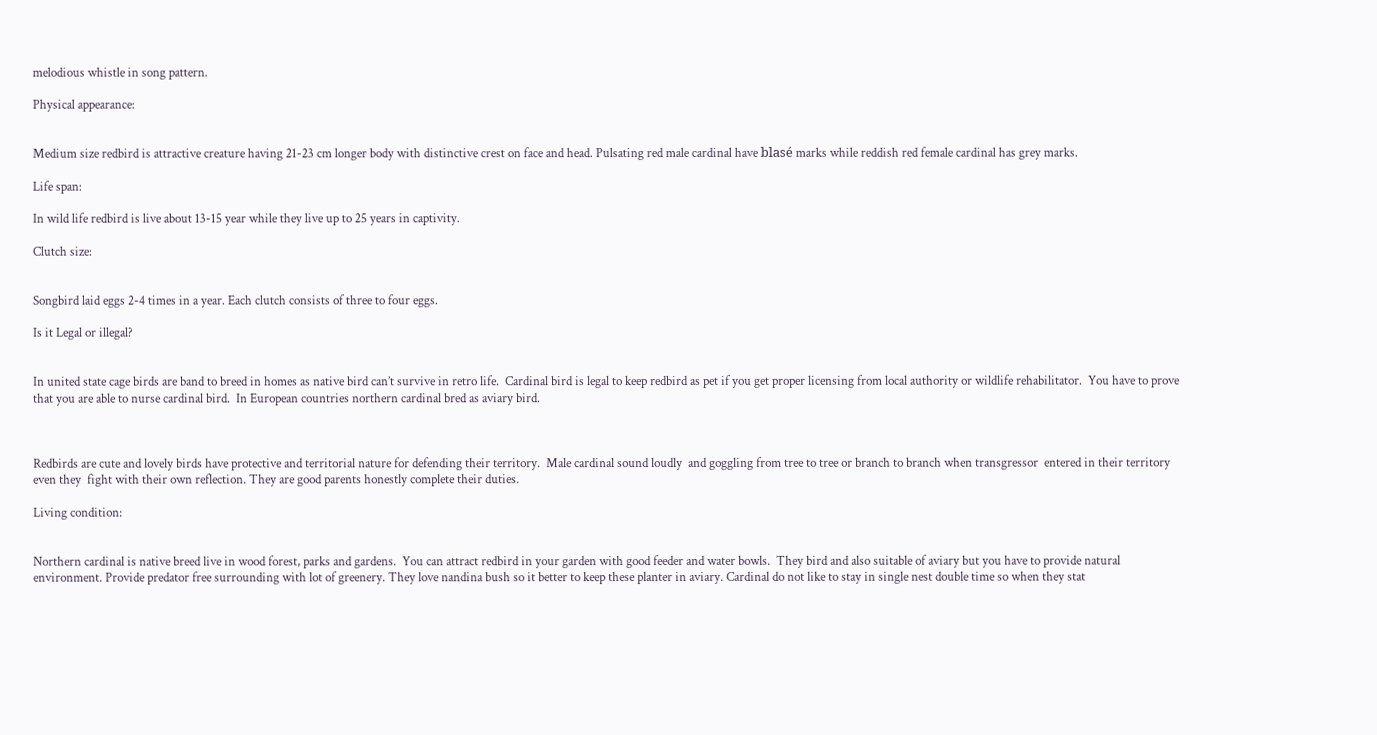melodious whistle in song pattern.

Physical appearance:


Medium size redbird is attractive creature having 21-23 cm longer body with distinctive crest on face and head. Pulsating red male cardinal have blasé marks while reddish red female cardinal has grey marks.

Life span:

In wild life redbird is live about 13-15 year while they live up to 25 years in captivity.

Clutch size:


Songbird laid eggs 2-4 times in a year. Each clutch consists of three to four eggs.

Is it Legal or illegal?


In united state cage birds are band to breed in homes as native bird can’t survive in retro life.  Cardinal bird is legal to keep redbird as pet if you get proper licensing from local authority or wildlife rehabilitator.  You have to prove that you are able to nurse cardinal bird.  In European countries northern cardinal bred as aviary bird.



Redbirds are cute and lovely birds have protective and territorial nature for defending their territory.  Male cardinal sound loudly  and goggling from tree to tree or branch to branch when transgressor  entered in their territory even they  fight with their own reflection. They are good parents honestly complete their duties.

Living condition:


Northern cardinal is native breed live in wood forest, parks and gardens.  You can attract redbird in your garden with good feeder and water bowls.  They bird and also suitable of aviary but you have to provide natural environment. Provide predator free surrounding with lot of greenery. They love nandina bush so it better to keep these planter in aviary. Cardinal do not like to stay in single nest double time so when they stat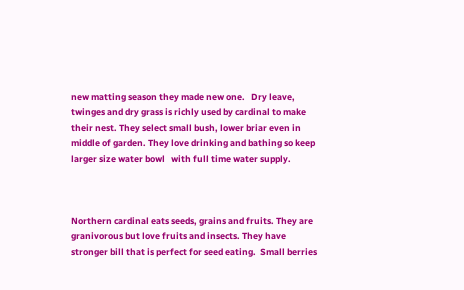new matting season they made new one.   Dry leave, twinges and dry grass is richly used by cardinal to make their nest. They select small bush, lower briar even in middle of garden. They love drinking and bathing so keep larger size water bowl   with full time water supply.



Northern cardinal eats seeds, grains and fruits. They are granivorous but love fruits and insects. They have stronger bill that is perfect for seed eating.  Small berries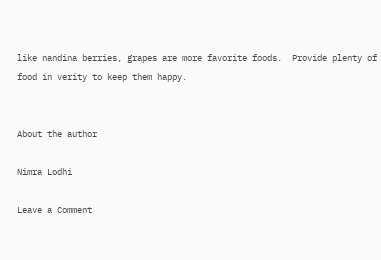like nandina berries, grapes are more favorite foods.  Provide plenty of food in verity to keep them happy.


About the author

Nimra Lodhi

Leave a Comment